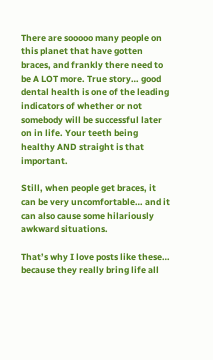There are sooooo many people on this planet that have gotten braces, and frankly there need to be A LOT more. True story… good dental health is one of the leading indicators of whether or not somebody will be successful later on in life. Your teeth being healthy AND straight is that important.

Still, when people get braces, it can be very uncomfortable… and it can also cause some hilariously awkward situations.

That’s why I love posts like these… because they really bring life all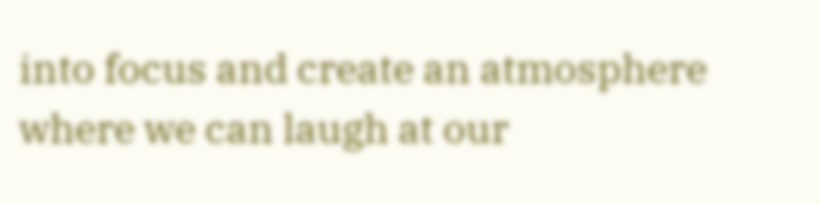into focus and create an atmosphere where we can laugh at our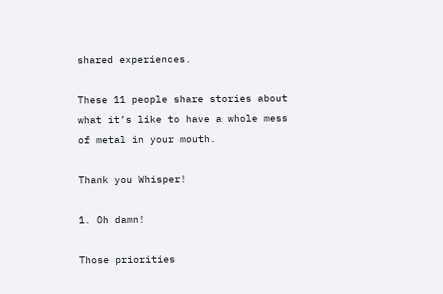shared experiences.

These 11 people share stories about what it’s like to have a whole mess of metal in your mouth.

Thank you Whisper!

1. Oh damn!

Those priorities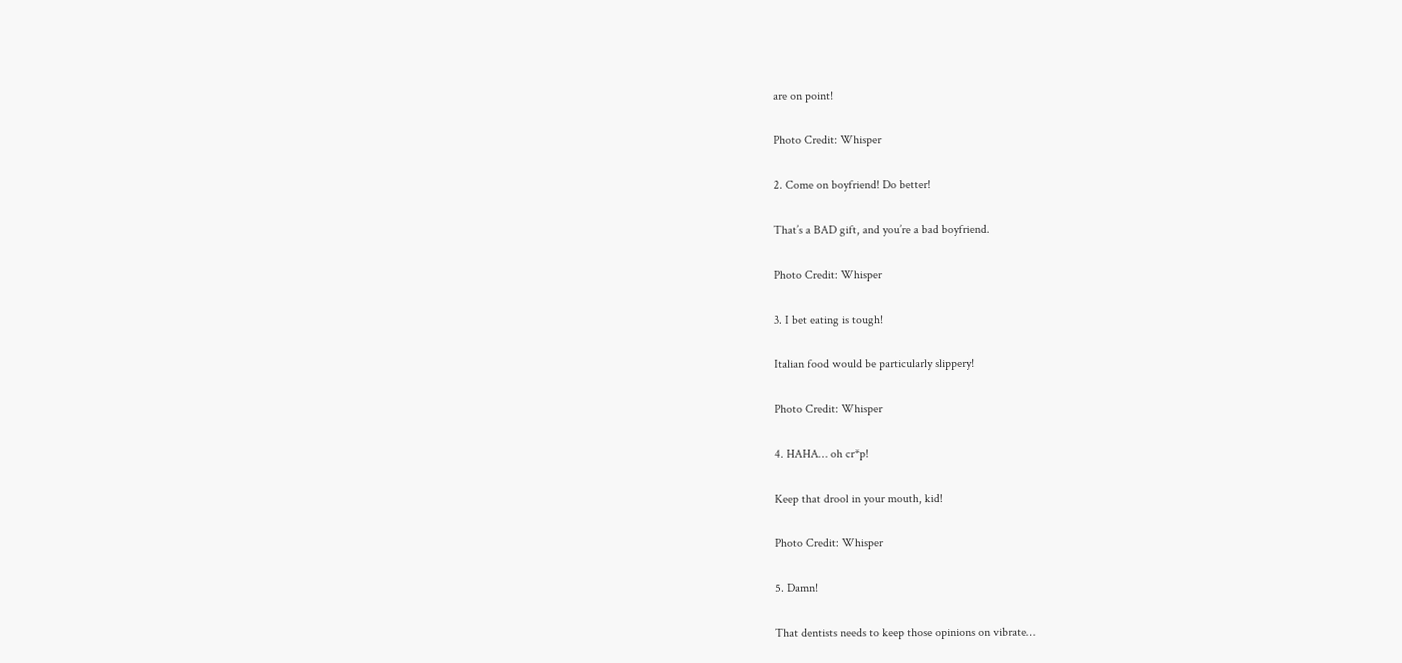are on point!

Photo Credit: Whisper

2. Come on boyfriend! Do better!

That’s a BAD gift, and you’re a bad boyfriend.

Photo Credit: Whisper

3. I bet eating is tough!

Italian food would be particularly slippery!

Photo Credit: Whisper

4. HAHA… oh cr*p!

Keep that drool in your mouth, kid!

Photo Credit: Whisper

5. Damn!

That dentists needs to keep those opinions on vibrate…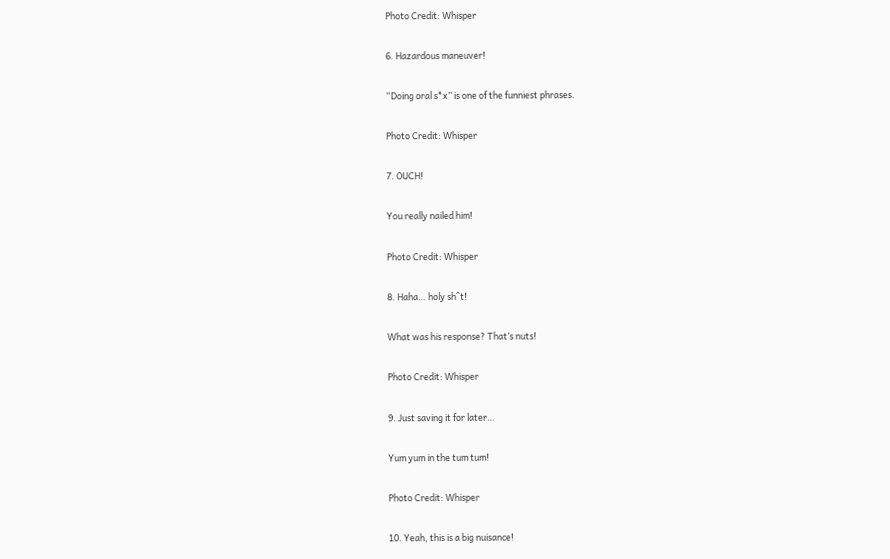Photo Credit: Whisper

6. Hazardous maneuver!

“Doing oral s*x” is one of the funniest phrases.

Photo Credit: Whisper

7. OUCH!

You really nailed him!

Photo Credit: Whisper

8. Haha… holy sh^t!

What was his response? That’s nuts!

Photo Credit: Whisper

9. Just saving it for later…

Yum yum in the tum tum!

Photo Credit: Whisper

10. Yeah, this is a big nuisance!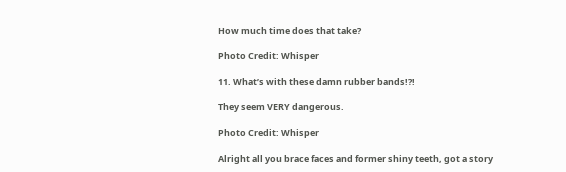How much time does that take?

Photo Credit: Whisper

11. What’s with these damn rubber bands!?!

They seem VERY dangerous.

Photo Credit: Whisper

Alright all you brace faces and former shiny teeth, got a story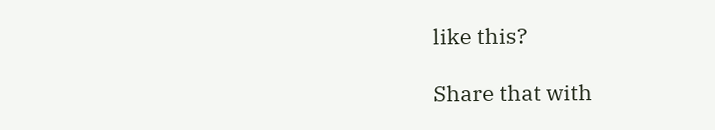like this?

Share that with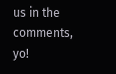us in the comments, yo!